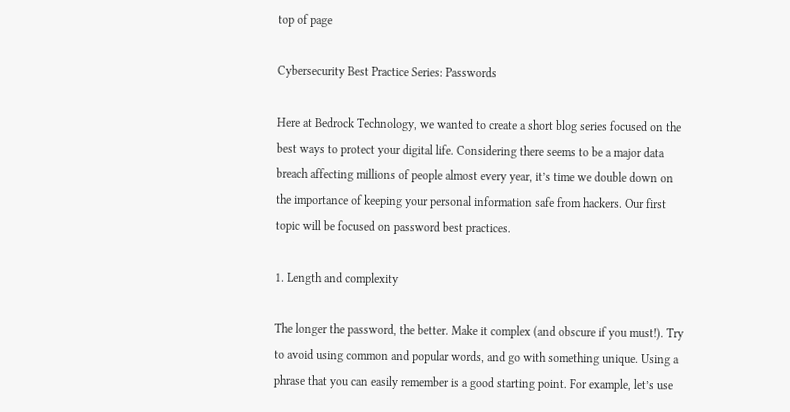top of page

Cybersecurity Best Practice Series: Passwords

Here at Bedrock Technology, we wanted to create a short blog series focused on the best ways to protect your digital life. Considering there seems to be a major data breach affecting millions of people almost every year, it’s time we double down on the importance of keeping your personal information safe from hackers. Our first topic will be focused on password best practices.

1. Length and complexity

The longer the password, the better. Make it complex (and obscure if you must!). Try to avoid using common and popular words, and go with something unique. Using a phrase that you can easily remember is a good starting point. For example, let’s use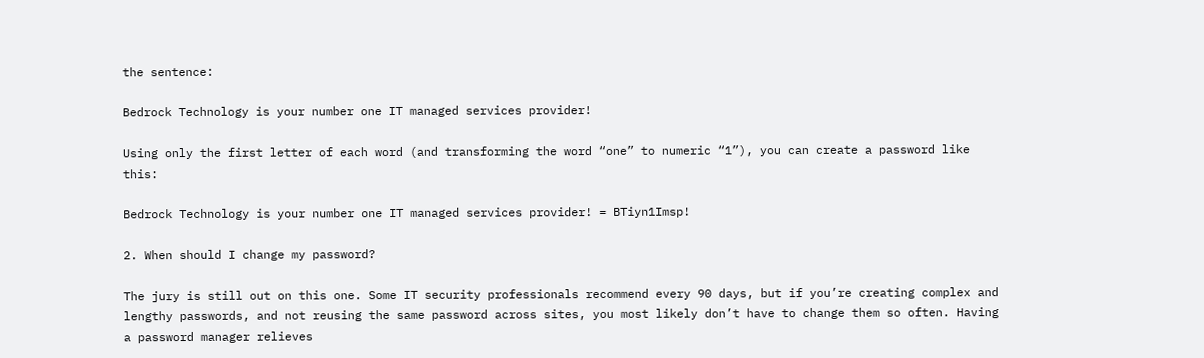the sentence:

Bedrock Technology is your number one IT managed services provider!

Using only the first letter of each word (and transforming the word “one” to numeric “1”), you can create a password like this:

Bedrock Technology is your number one IT managed services provider! = BTiyn1Imsp!

2. When should I change my password?

The jury is still out on this one. Some IT security professionals recommend every 90 days, but if you’re creating complex and lengthy passwords, and not reusing the same password across sites, you most likely don’t have to change them so often. Having a password manager relieves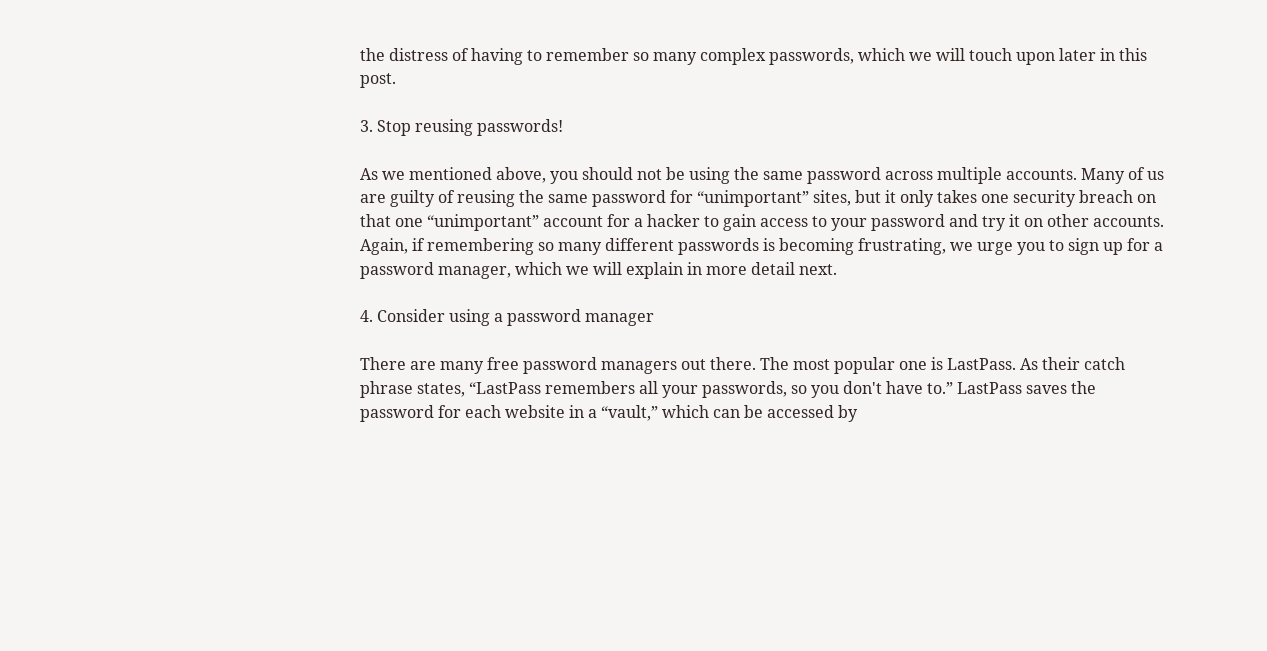the distress of having to remember so many complex passwords, which we will touch upon later in this post.

3. Stop reusing passwords!

As we mentioned above, you should not be using the same password across multiple accounts. Many of us are guilty of reusing the same password for “unimportant” sites, but it only takes one security breach on that one “unimportant” account for a hacker to gain access to your password and try it on other accounts. Again, if remembering so many different passwords is becoming frustrating, we urge you to sign up for a password manager, which we will explain in more detail next.

4. Consider using a password manager

There are many free password managers out there. The most popular one is LastPass. As their catch phrase states, “LastPass remembers all your passwords, so you don't have to.” LastPass saves the password for each website in a “vault,” which can be accessed by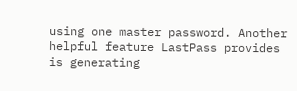using one master password. Another helpful feature LastPass provides is generating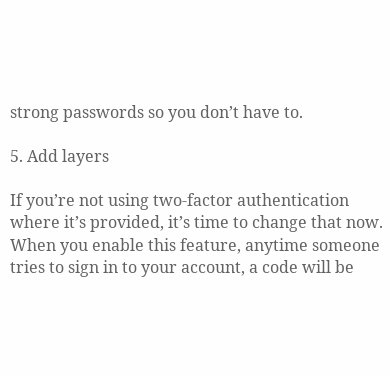strong passwords so you don’t have to.

5. Add layers

If you’re not using two-factor authentication where it’s provided, it’s time to change that now. When you enable this feature, anytime someone tries to sign in to your account, a code will be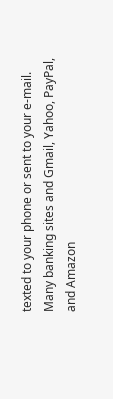texted to your phone or sent to your e-mail. Many banking sites and Gmail, Yahoo, PayPal, and Amazon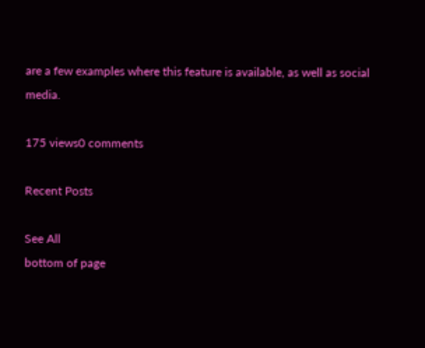are a few examples where this feature is available, as well as social media.

175 views0 comments

Recent Posts

See All
bottom of page